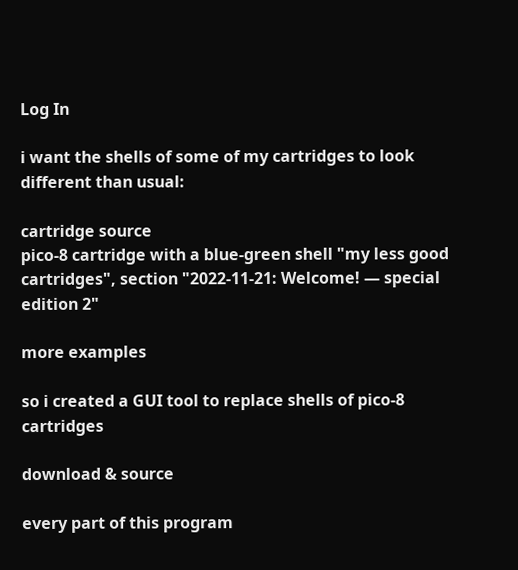Log In

i want the shells of some of my cartridges to look different than usual:

cartridge source
pico-8 cartridge with a blue-green shell "my less good cartridges", section "2022-11-21: Welcome! — special edition 2"

more examples

so i created a GUI tool to replace shells of pico-8 cartridges

download & source

every part of this program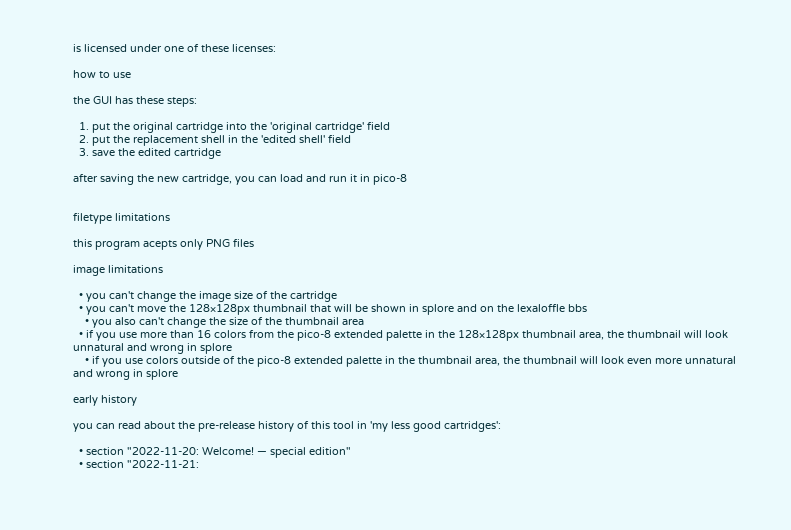is licensed under one of these licenses:

how to use

the GUI has these steps:

  1. put the original cartridge into the 'original cartridge' field
  2. put the replacement shell in the 'edited shell' field
  3. save the edited cartridge

after saving the new cartridge, you can load and run it in pico-8


filetype limitations

this program acepts only PNG files

image limitations

  • you can't change the image size of the cartridge
  • you can't move the 128×128px thumbnail that will be shown in splore and on the lexaloffle bbs
    • you also can't change the size of the thumbnail area
  • if you use more than 16 colors from the pico-8 extended palette in the 128×128px thumbnail area, the thumbnail will look unnatural and wrong in splore
    • if you use colors outside of the pico-8 extended palette in the thumbnail area, the thumbnail will look even more unnatural and wrong in splore

early history

you can read about the pre-release history of this tool in 'my less good cartridges':

  • section "2022-11-20: Welcome! — special edition"
  • section "2022-11-21: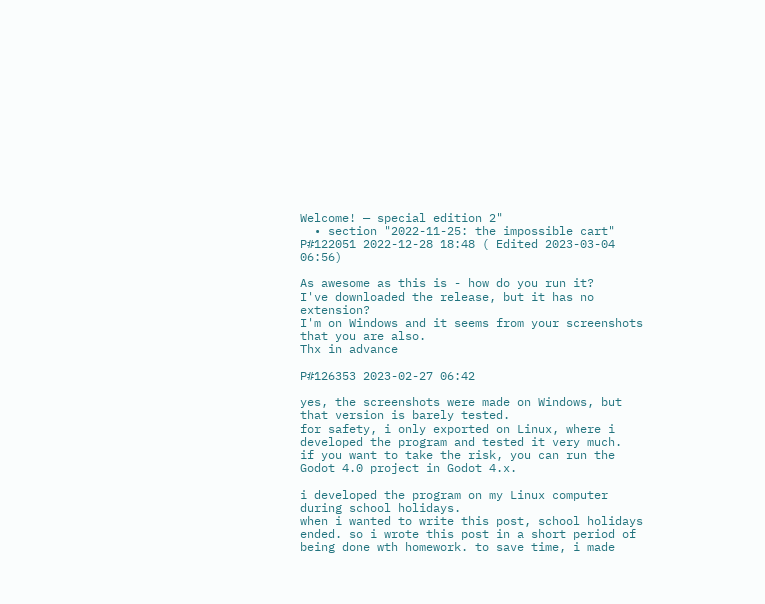Welcome! — special edition 2"
  • section "2022-11-25: the impossible cart"
P#122051 2022-12-28 18:48 ( Edited 2023-03-04 06:56)

As awesome as this is - how do you run it?
I've downloaded the release, but it has no extension?
I'm on Windows and it seems from your screenshots that you are also.
Thx in advance

P#126353 2023-02-27 06:42

yes, the screenshots were made on Windows, but that version is barely tested.
for safety, i only exported on Linux, where i developed the program and tested it very much.
if you want to take the risk, you can run the Godot 4.0 project in Godot 4.x.

i developed the program on my Linux computer during school holidays.
when i wanted to write this post, school holidays ended. so i wrote this post in a short period of being done wth homework. to save time, i made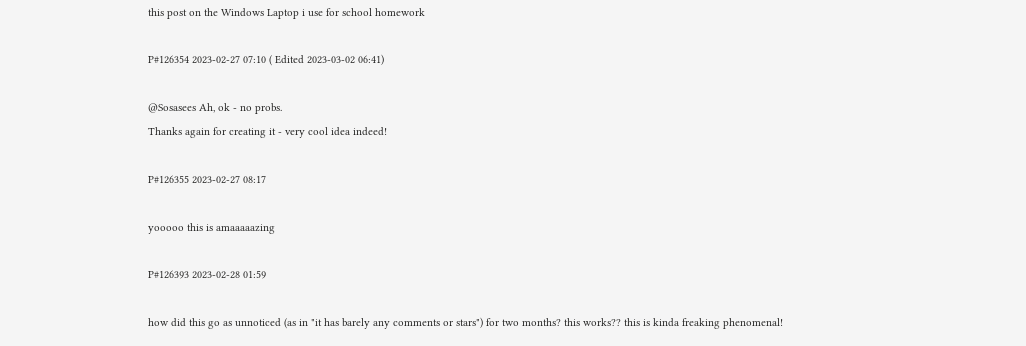this post on the Windows Laptop i use for school homework

P#126354 2023-02-27 07:10 ( Edited 2023-03-02 06:41)

@Sosasees Ah, ok - no probs.
Thanks again for creating it - very cool idea indeed!

P#126355 2023-02-27 08:17

yooooo this is amaaaaazing

P#126393 2023-02-28 01:59

how did this go as unnoticed (as in "it has barely any comments or stars") for two months? this works?? this is kinda freaking phenomenal!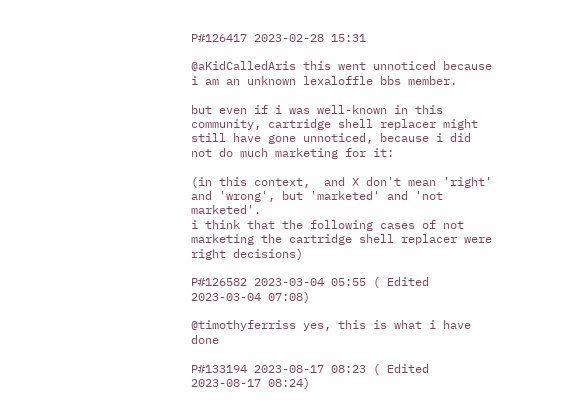P#126417 2023-02-28 15:31

@aKidCalledAris this went unnoticed because i am an unknown lexaloffle bbs member.

but even if i was well-known in this community, cartridge shell replacer might still have gone unnoticed, because i did not do much marketing for it:

(in this context,  and ❌ don't mean 'right' and 'wrong', but 'marketed' and 'not marketed'.
i think that the following cases of not marketing the cartridge shell replacer were right decisions)

P#126582 2023-03-04 05:55 ( Edited 2023-03-04 07:08)

@timothyferriss yes, this is what i have done

P#133194 2023-08-17 08:23 ( Edited 2023-08-17 08:24)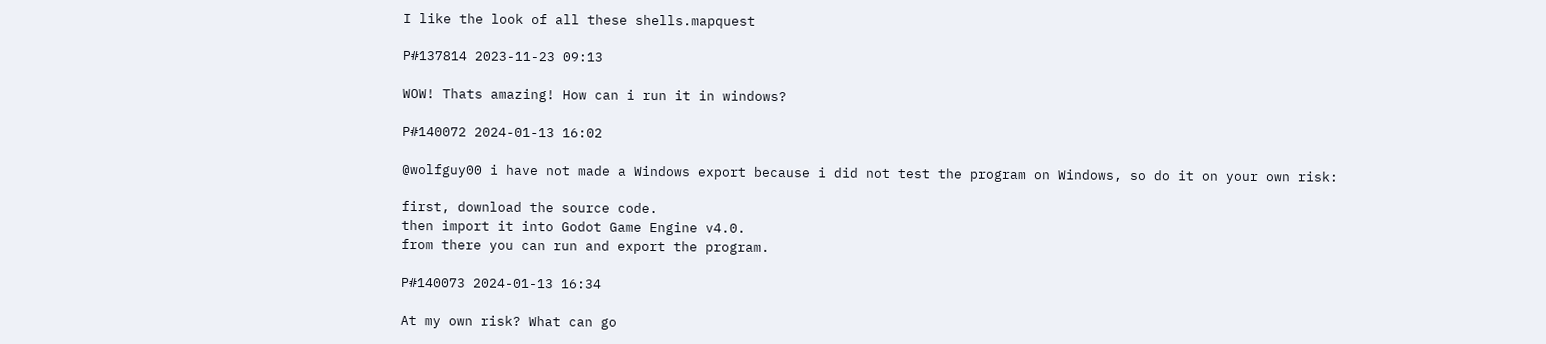I like the look of all these shells.mapquest

P#137814 2023-11-23 09:13

WOW! Thats amazing! How can i run it in windows?

P#140072 2024-01-13 16:02

@wolfguy00 i have not made a Windows export because i did not test the program on Windows, so do it on your own risk:

first, download the source code.
then import it into Godot Game Engine v4.0.
from there you can run and export the program.

P#140073 2024-01-13 16:34

At my own risk? What can go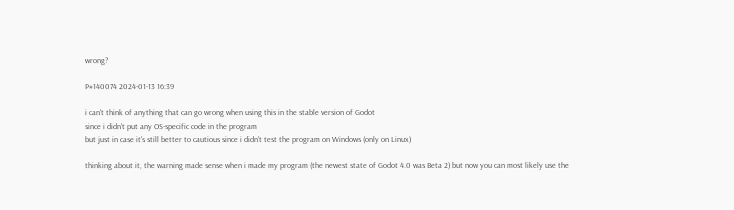wrong?

P#140074 2024-01-13 16:39

i can't think of anything that can go wrong when using this in the stable version of Godot
since i didn't put any OS-specific code in the program
but just in case it's still better to cautious since i didn't test the program on Windows (only on Linux)

thinking about it, the warning made sense when i made my program (the newest state of Godot 4.0 was Beta 2) but now you can most likely use the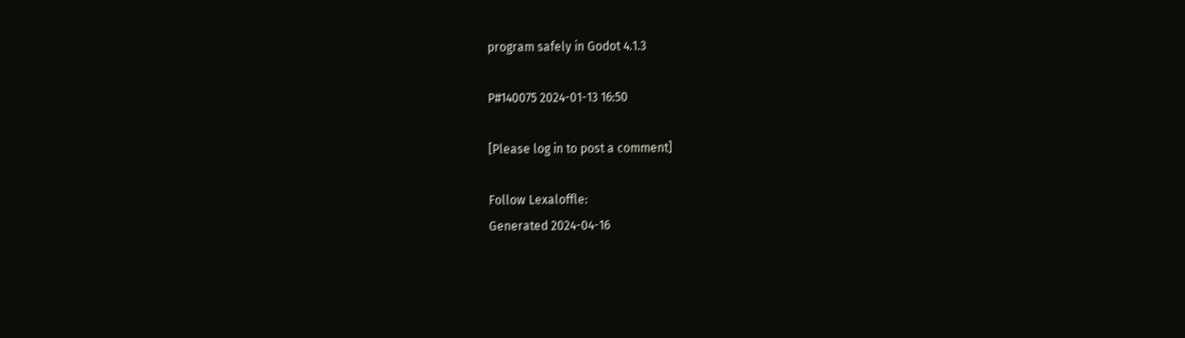program safely in Godot 4.1.3

P#140075 2024-01-13 16:50

[Please log in to post a comment]

Follow Lexaloffle:
Generated 2024-04-16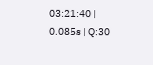03:21:40 | 0.085s | Q:30